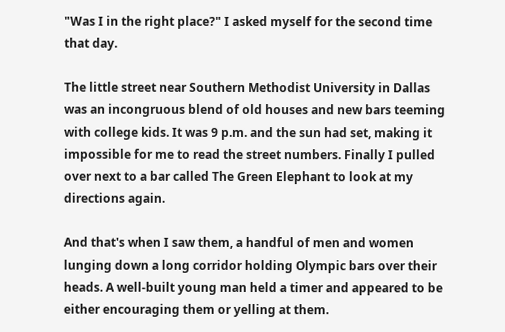"Was I in the right place?" I asked myself for the second time that day.

The little street near Southern Methodist University in Dallas was an incongruous blend of old houses and new bars teeming with college kids. It was 9 p.m. and the sun had set, making it impossible for me to read the street numbers. Finally I pulled over next to a bar called The Green Elephant to look at my directions again.

And that's when I saw them, a handful of men and women lunging down a long corridor holding Olympic bars over their heads. A well-built young man held a timer and appeared to be either encouraging them or yelling at them.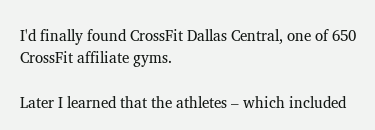I'd finally found CrossFit Dallas Central, one of 650 CrossFit affiliate gyms.

Later I learned that the athletes – which included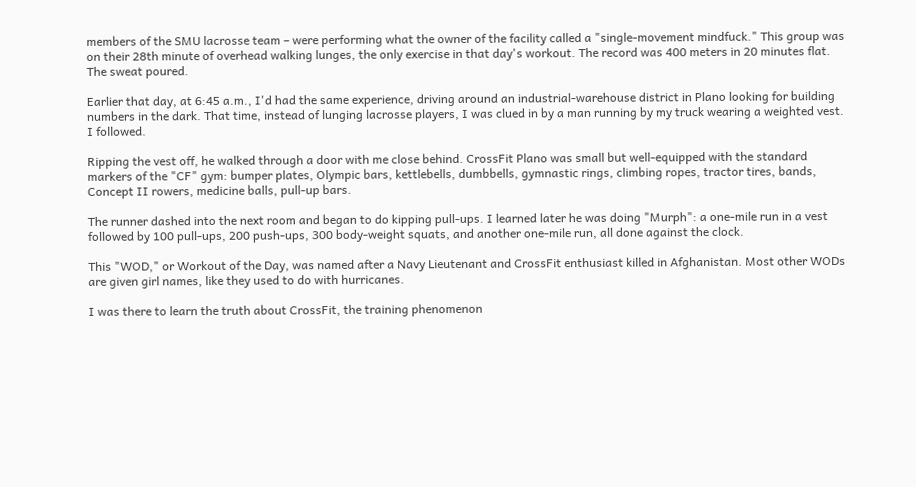members of the SMU lacrosse team – were performing what the owner of the facility called a "single-movement mindfuck." This group was on their 28th minute of overhead walking lunges, the only exercise in that day's workout. The record was 400 meters in 20 minutes flat. The sweat poured.

Earlier that day, at 6:45 a.m., I'd had the same experience, driving around an industrial-warehouse district in Plano looking for building numbers in the dark. That time, instead of lunging lacrosse players, I was clued in by a man running by my truck wearing a weighted vest. I followed.

Ripping the vest off, he walked through a door with me close behind. CrossFit Plano was small but well-equipped with the standard markers of the "CF" gym: bumper plates, Olympic bars, kettlebells, dumbbells, gymnastic rings, climbing ropes, tractor tires, bands, Concept II rowers, medicine balls, pull-up bars.

The runner dashed into the next room and began to do kipping pull-ups. I learned later he was doing "Murph": a one-mile run in a vest followed by 100 pull-ups, 200 push-ups, 300 body-weight squats, and another one-mile run, all done against the clock.

This "WOD," or Workout of the Day, was named after a Navy Lieutenant and CrossFit enthusiast killed in Afghanistan. Most other WODs are given girl names, like they used to do with hurricanes.

I was there to learn the truth about CrossFit, the training phenomenon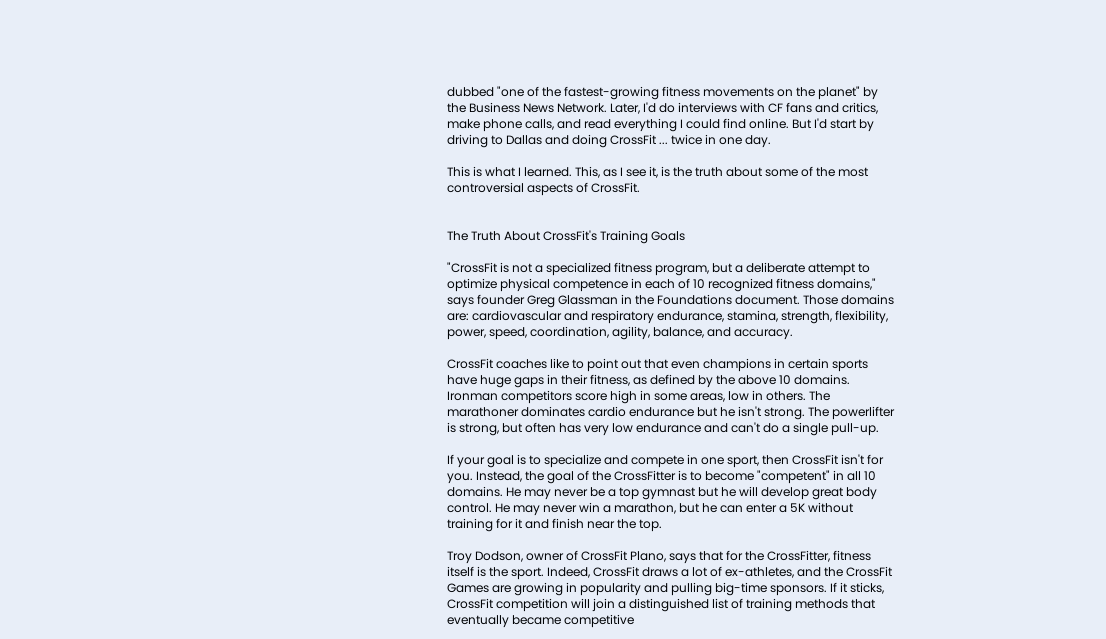dubbed "one of the fastest-growing fitness movements on the planet" by the Business News Network. Later, I'd do interviews with CF fans and critics, make phone calls, and read everything I could find online. But I'd start by driving to Dallas and doing CrossFit ... twice in one day.

This is what I learned. This, as I see it, is the truth about some of the most controversial aspects of CrossFit.


The Truth About CrossFit's Training Goals

"CrossFit is not a specialized fitness program, but a deliberate attempt to optimize physical competence in each of 10 recognized fitness domains," says founder Greg Glassman in the Foundations document. Those domains are: cardiovascular and respiratory endurance, stamina, strength, flexibility, power, speed, coordination, agility, balance, and accuracy.

CrossFit coaches like to point out that even champions in certain sports have huge gaps in their fitness, as defined by the above 10 domains. Ironman competitors score high in some areas, low in others. The marathoner dominates cardio endurance but he isn't strong. The powerlifter is strong, but often has very low endurance and can't do a single pull-up.

If your goal is to specialize and compete in one sport, then CrossFit isn't for you. Instead, the goal of the CrossFitter is to become "competent" in all 10 domains. He may never be a top gymnast but he will develop great body control. He may never win a marathon, but he can enter a 5K without training for it and finish near the top.

Troy Dodson, owner of CrossFit Plano, says that for the CrossFitter, fitness itself is the sport. Indeed, CrossFit draws a lot of ex-athletes, and the CrossFit Games are growing in popularity and pulling big-time sponsors. If it sticks, CrossFit competition will join a distinguished list of training methods that eventually became competitive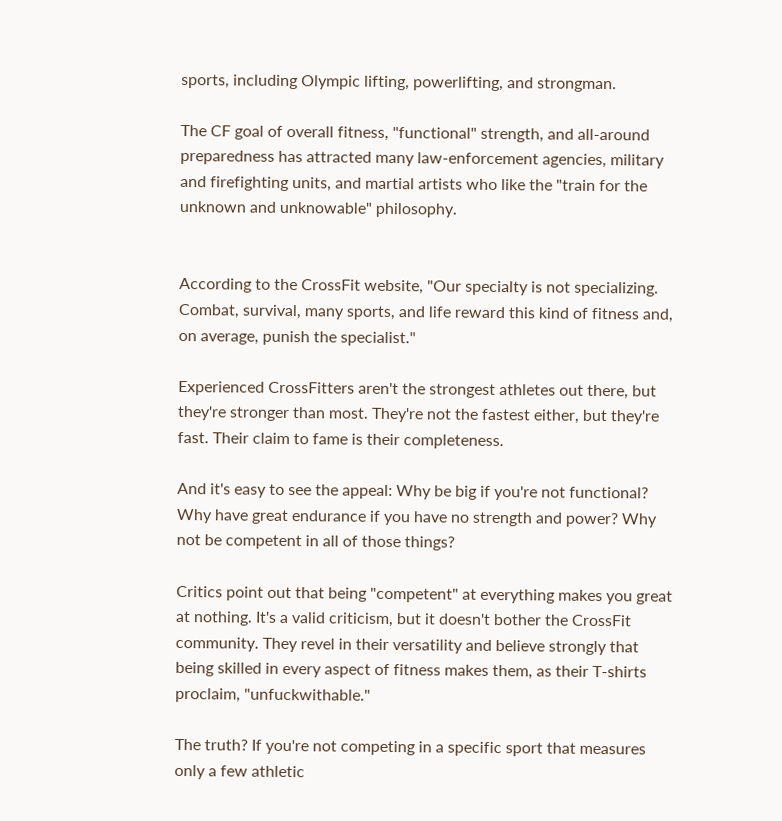sports, including Olympic lifting, powerlifting, and strongman.

The CF goal of overall fitness, "functional" strength, and all-around preparedness has attracted many law-enforcement agencies, military and firefighting units, and martial artists who like the "train for the unknown and unknowable" philosophy.


According to the CrossFit website, "Our specialty is not specializing. Combat, survival, many sports, and life reward this kind of fitness and, on average, punish the specialist."

Experienced CrossFitters aren't the strongest athletes out there, but they're stronger than most. They're not the fastest either, but they're fast. Their claim to fame is their completeness.

And it's easy to see the appeal: Why be big if you're not functional? Why have great endurance if you have no strength and power? Why not be competent in all of those things?

Critics point out that being "competent" at everything makes you great at nothing. It's a valid criticism, but it doesn't bother the CrossFit community. They revel in their versatility and believe strongly that being skilled in every aspect of fitness makes them, as their T-shirts proclaim, "unfuckwithable."

The truth? If you're not competing in a specific sport that measures only a few athletic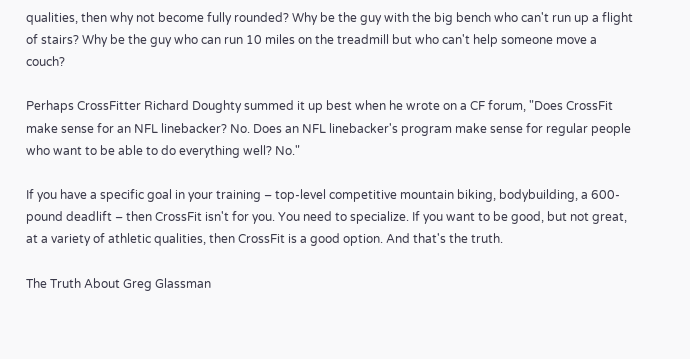qualities, then why not become fully rounded? Why be the guy with the big bench who can't run up a flight of stairs? Why be the guy who can run 10 miles on the treadmill but who can't help someone move a couch?

Perhaps CrossFitter Richard Doughty summed it up best when he wrote on a CF forum, "Does CrossFit make sense for an NFL linebacker? No. Does an NFL linebacker's program make sense for regular people who want to be able to do everything well? No."

If you have a specific goal in your training – top-level competitive mountain biking, bodybuilding, a 600-pound deadlift – then CrossFit isn't for you. You need to specialize. If you want to be good, but not great, at a variety of athletic qualities, then CrossFit is a good option. And that's the truth.

The Truth About Greg Glassman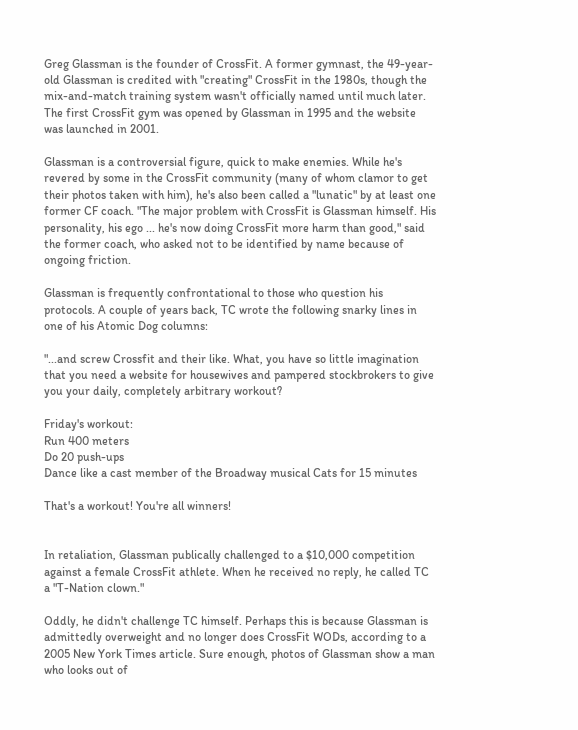Greg Glassman is the founder of CrossFit. A former gymnast, the 49-year-old Glassman is credited with "creating" CrossFit in the 1980s, though the mix-and-match training system wasn't officially named until much later. The first CrossFit gym was opened by Glassman in 1995 and the website was launched in 2001.

Glassman is a controversial figure, quick to make enemies. While he's revered by some in the CrossFit community (many of whom clamor to get their photos taken with him), he's also been called a "lunatic" by at least one former CF coach. "The major problem with CrossFit is Glassman himself. His personality, his ego ... he's now doing CrossFit more harm than good," said the former coach, who asked not to be identified by name because of ongoing friction.

Glassman is frequently confrontational to those who question his protocols. A couple of years back, TC wrote the following snarky lines in one of his Atomic Dog columns:

"...and screw Crossfit and their like. What, you have so little imagination that you need a website for housewives and pampered stockbrokers to give you your daily, completely arbitrary workout?

Friday's workout:
Run 400 meters
Do 20 push-ups
Dance like a cast member of the Broadway musical Cats for 15 minutes

That's a workout! You're all winners!


In retaliation, Glassman publically challenged to a $10,000 competition against a female CrossFit athlete. When he received no reply, he called TC a "T-Nation clown."

Oddly, he didn't challenge TC himself. Perhaps this is because Glassman is admittedly overweight and no longer does CrossFit WODs, according to a 2005 New York Times article. Sure enough, photos of Glassman show a man who looks out of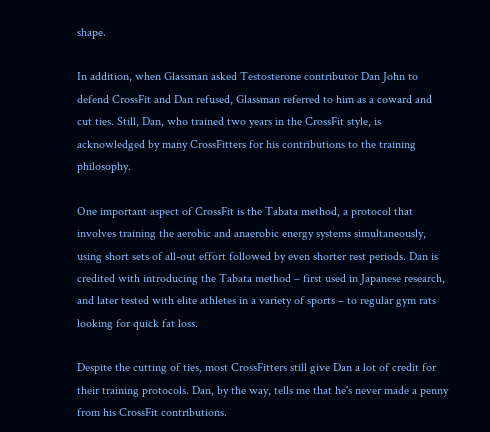shape.

In addition, when Glassman asked Testosterone contributor Dan John to defend CrossFit and Dan refused, Glassman referred to him as a coward and cut ties. Still, Dan, who trained two years in the CrossFit style, is acknowledged by many CrossFitters for his contributions to the training philosophy.

One important aspect of CrossFit is the Tabata method, a protocol that involves training the aerobic and anaerobic energy systems simultaneously, using short sets of all-out effort followed by even shorter rest periods. Dan is credited with introducing the Tabata method – first used in Japanese research, and later tested with elite athletes in a variety of sports – to regular gym rats looking for quick fat loss.

Despite the cutting of ties, most CrossFitters still give Dan a lot of credit for their training protocols. Dan, by the way, tells me that he's never made a penny from his CrossFit contributions.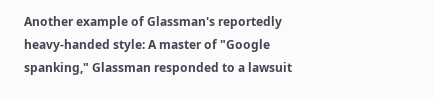Another example of Glassman's reportedly heavy-handed style: A master of "Google spanking," Glassman responded to a lawsuit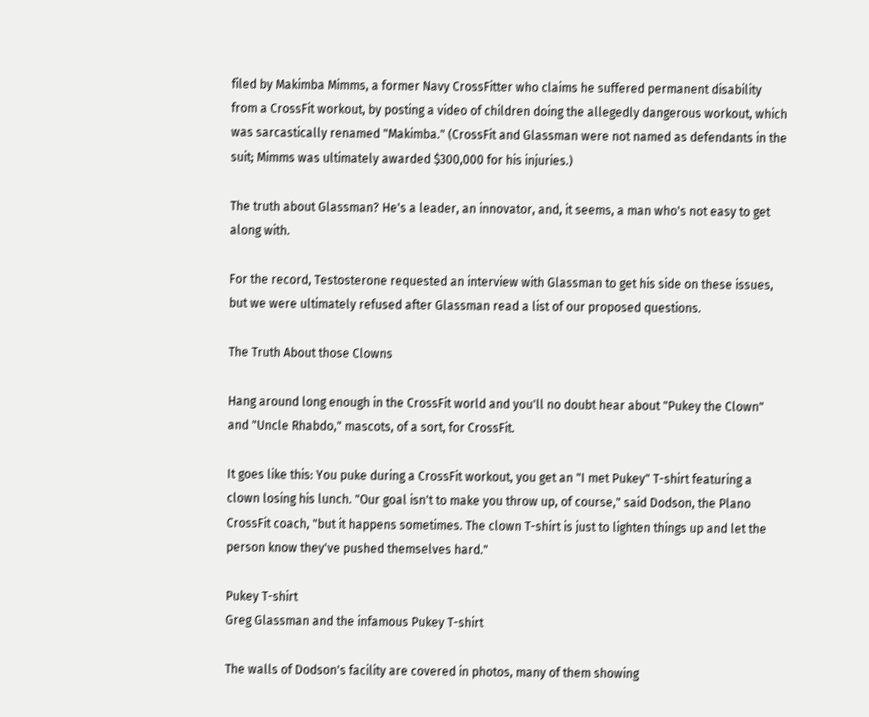filed by Makimba Mimms, a former Navy CrossFitter who claims he suffered permanent disability from a CrossFit workout, by posting a video of children doing the allegedly dangerous workout, which was sarcastically renamed "Makimba." (CrossFit and Glassman were not named as defendants in the suit; Mimms was ultimately awarded $300,000 for his injuries.)

The truth about Glassman? He's a leader, an innovator, and, it seems, a man who's not easy to get along with.

For the record, Testosterone requested an interview with Glassman to get his side on these issues, but we were ultimately refused after Glassman read a list of our proposed questions.

The Truth About those Clowns

Hang around long enough in the CrossFit world and you'll no doubt hear about "Pukey the Clown" and "Uncle Rhabdo," mascots, of a sort, for CrossFit.

It goes like this: You puke during a CrossFit workout, you get an "I met Pukey" T-shirt featuring a clown losing his lunch. "Our goal isn't to make you throw up, of course," said Dodson, the Plano CrossFit coach, "but it happens sometimes. The clown T-shirt is just to lighten things up and let the person know they've pushed themselves hard."

Pukey T-shirt
Greg Glassman and the infamous Pukey T-shirt

The walls of Dodson's facility are covered in photos, many of them showing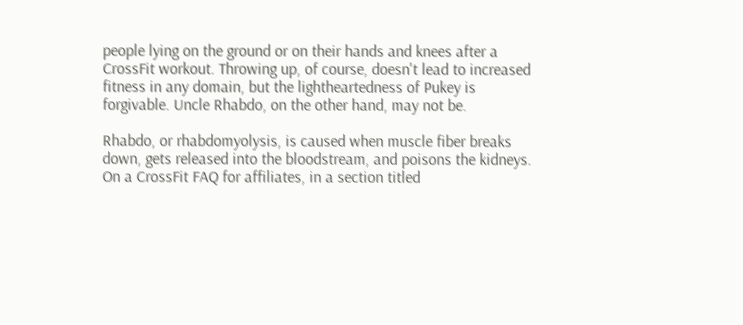people lying on the ground or on their hands and knees after a CrossFit workout. Throwing up, of course, doesn't lead to increased fitness in any domain, but the lightheartedness of Pukey is forgivable. Uncle Rhabdo, on the other hand, may not be.

Rhabdo, or rhabdomyolysis, is caused when muscle fiber breaks down, gets released into the bloodstream, and poisons the kidneys. On a CrossFit FAQ for affiliates, in a section titled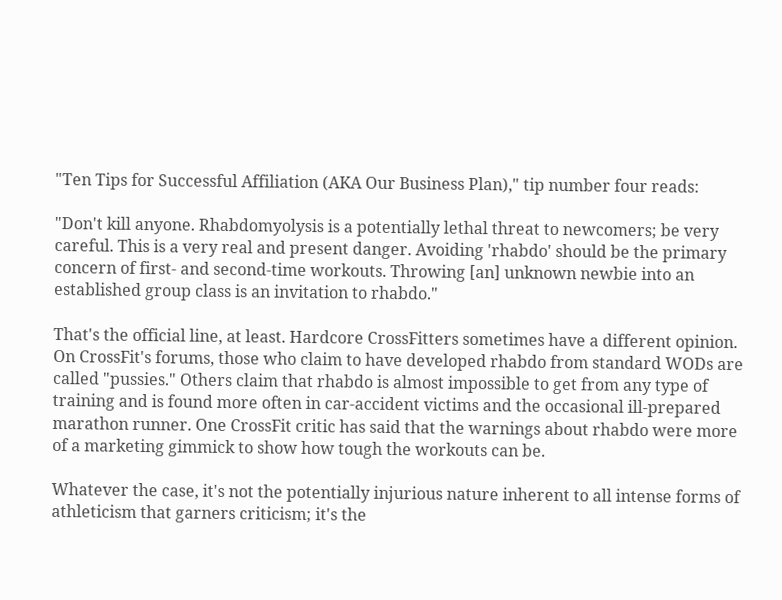"Ten Tips for Successful Affiliation (AKA Our Business Plan)," tip number four reads:

"Don't kill anyone. Rhabdomyolysis is a potentially lethal threat to newcomers; be very careful. This is a very real and present danger. Avoiding 'rhabdo' should be the primary concern of first- and second-time workouts. Throwing [an] unknown newbie into an established group class is an invitation to rhabdo."

That's the official line, at least. Hardcore CrossFitters sometimes have a different opinion. On CrossFit's forums, those who claim to have developed rhabdo from standard WODs are called "pussies." Others claim that rhabdo is almost impossible to get from any type of training and is found more often in car-accident victims and the occasional ill-prepared marathon runner. One CrossFit critic has said that the warnings about rhabdo were more of a marketing gimmick to show how tough the workouts can be.

Whatever the case, it's not the potentially injurious nature inherent to all intense forms of athleticism that garners criticism; it's the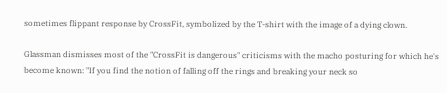sometimes flippant response by CrossFit, symbolized by the T-shirt with the image of a dying clown.

Glassman dismisses most of the "CrossFit is dangerous" criticisms with the macho posturing for which he's become known: "If you find the notion of falling off the rings and breaking your neck so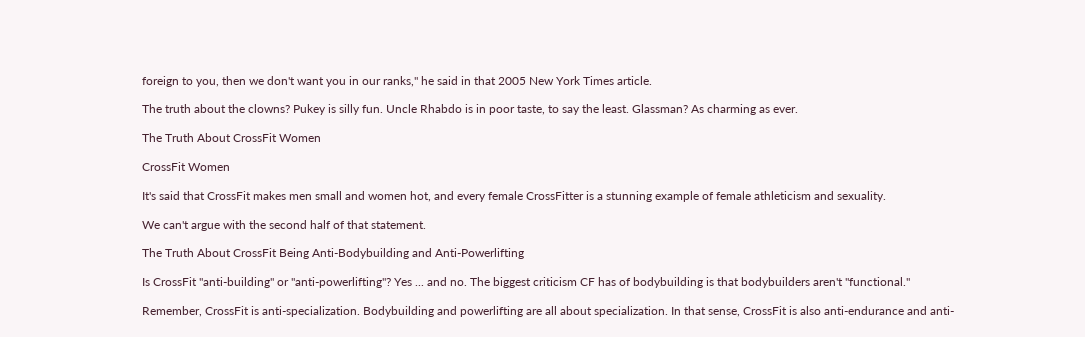foreign to you, then we don't want you in our ranks," he said in that 2005 New York Times article.

The truth about the clowns? Pukey is silly fun. Uncle Rhabdo is in poor taste, to say the least. Glassman? As charming as ever.

The Truth About CrossFit Women

CrossFit Women

It's said that CrossFit makes men small and women hot, and every female CrossFitter is a stunning example of female athleticism and sexuality.

We can't argue with the second half of that statement.

The Truth About CrossFit Being Anti-Bodybuilding and Anti-Powerlifting

Is CrossFit "anti-building" or "anti-powerlifting"? Yes ... and no. The biggest criticism CF has of bodybuilding is that bodybuilders aren't "functional."

Remember, CrossFit is anti-specialization. Bodybuilding and powerlifting are all about specialization. In that sense, CrossFit is also anti-endurance and anti-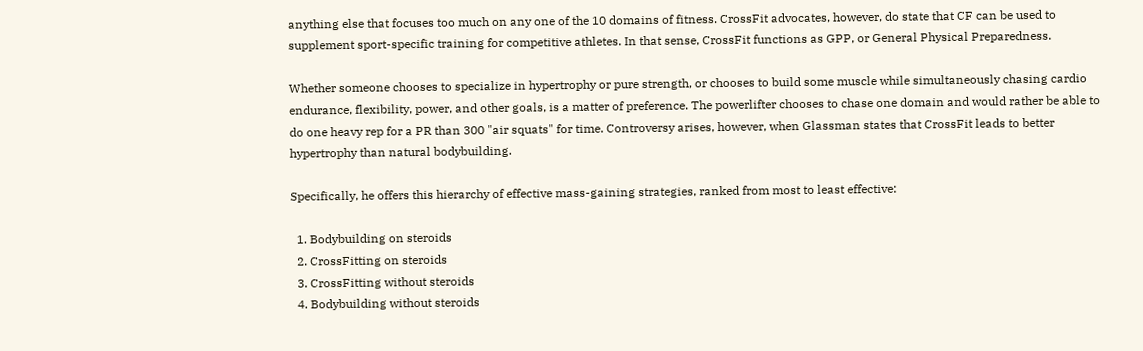anything else that focuses too much on any one of the 10 domains of fitness. CrossFit advocates, however, do state that CF can be used to supplement sport-specific training for competitive athletes. In that sense, CrossFit functions as GPP, or General Physical Preparedness.

Whether someone chooses to specialize in hypertrophy or pure strength, or chooses to build some muscle while simultaneously chasing cardio endurance, flexibility, power, and other goals, is a matter of preference. The powerlifter chooses to chase one domain and would rather be able to do one heavy rep for a PR than 300 "air squats" for time. Controversy arises, however, when Glassman states that CrossFit leads to better hypertrophy than natural bodybuilding.

Specifically, he offers this hierarchy of effective mass-gaining strategies, ranked from most to least effective:

  1. Bodybuilding on steroids
  2. CrossFitting on steroids
  3. CrossFitting without steroids
  4. Bodybuilding without steroids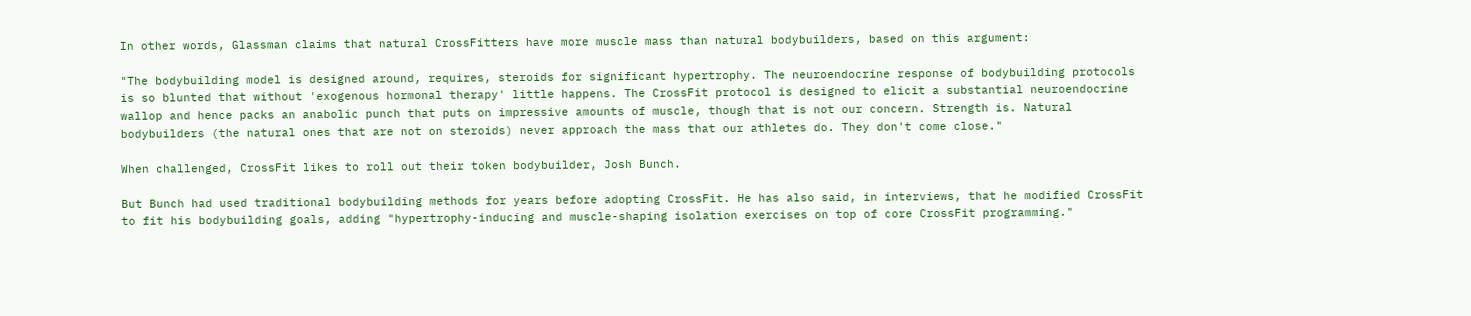In other words, Glassman claims that natural CrossFitters have more muscle mass than natural bodybuilders, based on this argument:

"The bodybuilding model is designed around, requires, steroids for significant hypertrophy. The neuroendocrine response of bodybuilding protocols is so blunted that without 'exogenous hormonal therapy' little happens. The CrossFit protocol is designed to elicit a substantial neuroendocrine wallop and hence packs an anabolic punch that puts on impressive amounts of muscle, though that is not our concern. Strength is. Natural bodybuilders (the natural ones that are not on steroids) never approach the mass that our athletes do. They don't come close."

When challenged, CrossFit likes to roll out their token bodybuilder, Josh Bunch.

But Bunch had used traditional bodybuilding methods for years before adopting CrossFit. He has also said, in interviews, that he modified CrossFit to fit his bodybuilding goals, adding "hypertrophy-inducing and muscle-shaping isolation exercises on top of core CrossFit programming."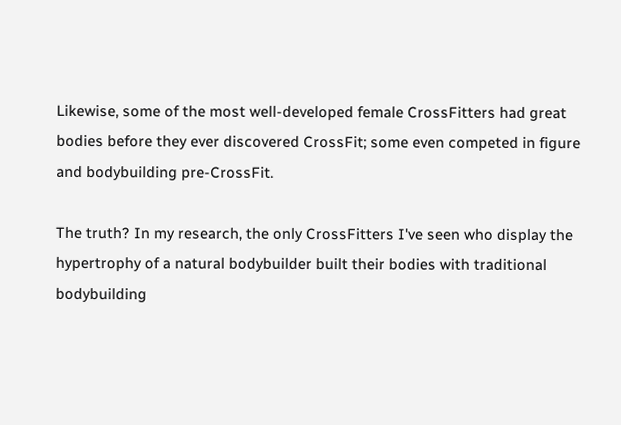Likewise, some of the most well-developed female CrossFitters had great bodies before they ever discovered CrossFit; some even competed in figure and bodybuilding pre-CrossFit.

The truth? In my research, the only CrossFitters I've seen who display the hypertrophy of a natural bodybuilder built their bodies with traditional bodybuilding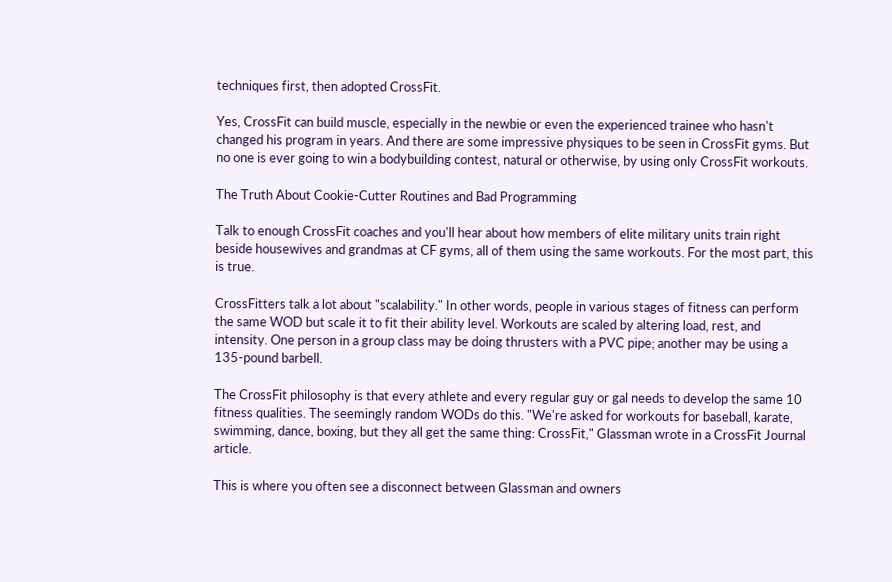techniques first, then adopted CrossFit.

Yes, CrossFit can build muscle, especially in the newbie or even the experienced trainee who hasn't changed his program in years. And there are some impressive physiques to be seen in CrossFit gyms. But no one is ever going to win a bodybuilding contest, natural or otherwise, by using only CrossFit workouts.

The Truth About Cookie-Cutter Routines and Bad Programming

Talk to enough CrossFit coaches and you'll hear about how members of elite military units train right beside housewives and grandmas at CF gyms, all of them using the same workouts. For the most part, this is true.

CrossFitters talk a lot about "scalability." In other words, people in various stages of fitness can perform the same WOD but scale it to fit their ability level. Workouts are scaled by altering load, rest, and intensity. One person in a group class may be doing thrusters with a PVC pipe; another may be using a 135-pound barbell.

The CrossFit philosophy is that every athlete and every regular guy or gal needs to develop the same 10 fitness qualities. The seemingly random WODs do this. "We're asked for workouts for baseball, karate, swimming, dance, boxing, but they all get the same thing: CrossFit," Glassman wrote in a CrossFit Journal article.

This is where you often see a disconnect between Glassman and owners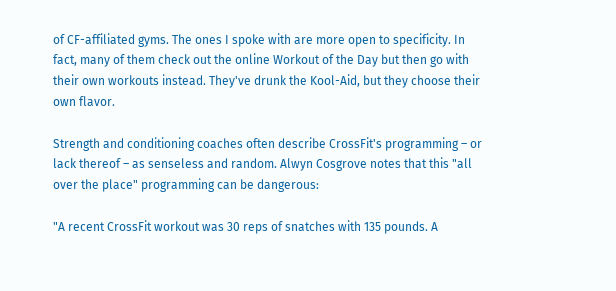of CF-affiliated gyms. The ones I spoke with are more open to specificity. In fact, many of them check out the online Workout of the Day but then go with their own workouts instead. They've drunk the Kool-Aid, but they choose their own flavor.

Strength and conditioning coaches often describe CrossFit's programming – or lack thereof – as senseless and random. Alwyn Cosgrove notes that this "all over the place" programming can be dangerous:

"A recent CrossFit workout was 30 reps of snatches with 135 pounds. A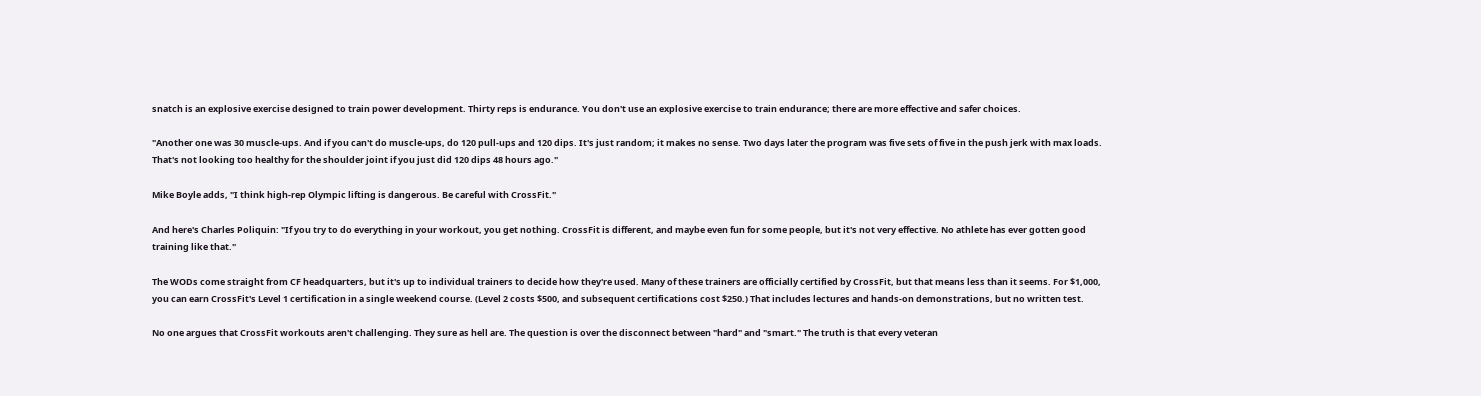snatch is an explosive exercise designed to train power development. Thirty reps is endurance. You don't use an explosive exercise to train endurance; there are more effective and safer choices.

"Another one was 30 muscle-ups. And if you can't do muscle-ups, do 120 pull-ups and 120 dips. It's just random; it makes no sense. Two days later the program was five sets of five in the push jerk with max loads. That's not looking too healthy for the shoulder joint if you just did 120 dips 48 hours ago."

Mike Boyle adds, "I think high-rep Olympic lifting is dangerous. Be careful with CrossFit."

And here's Charles Poliquin: "If you try to do everything in your workout, you get nothing. CrossFit is different, and maybe even fun for some people, but it's not very effective. No athlete has ever gotten good training like that."

The WODs come straight from CF headquarters, but it's up to individual trainers to decide how they're used. Many of these trainers are officially certified by CrossFit, but that means less than it seems. For $1,000, you can earn CrossFit's Level 1 certification in a single weekend course. (Level 2 costs $500, and subsequent certifications cost $250.) That includes lectures and hands-on demonstrations, but no written test.

No one argues that CrossFit workouts aren't challenging. They sure as hell are. The question is over the disconnect between "hard" and "smart." The truth is that every veteran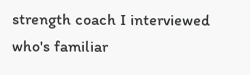strength coach I interviewed who's familiar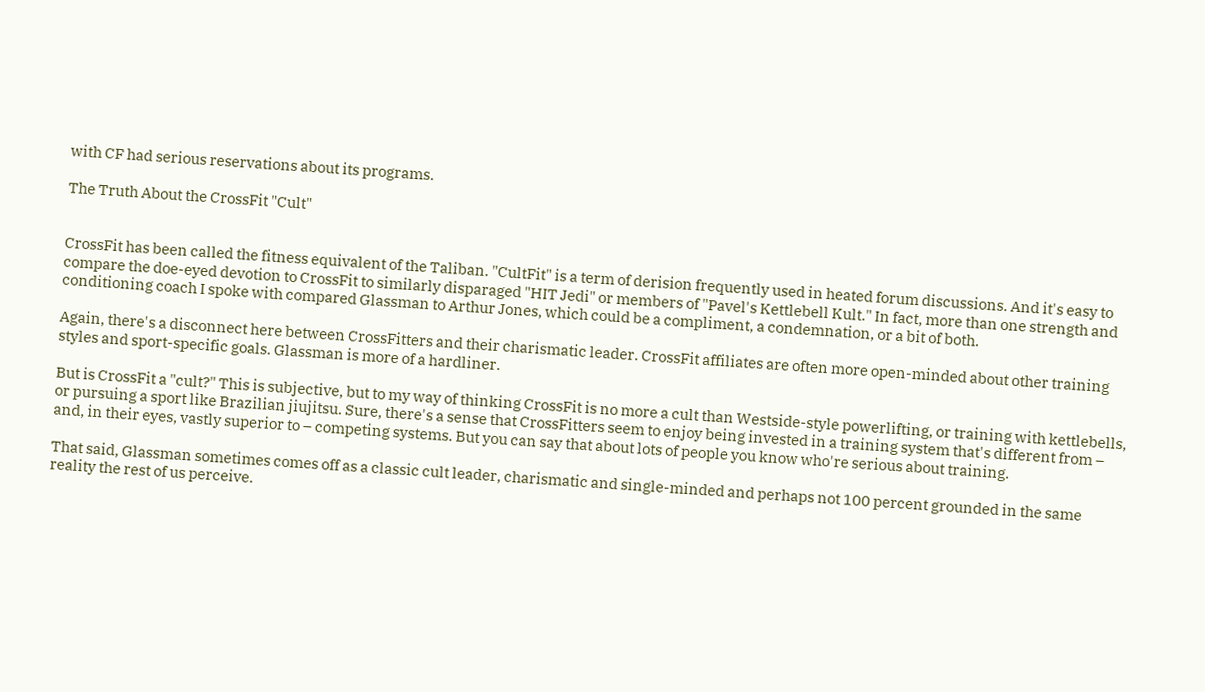with CF had serious reservations about its programs.

The Truth About the CrossFit "Cult"


CrossFit has been called the fitness equivalent of the Taliban. "CultFit" is a term of derision frequently used in heated forum discussions. And it's easy to compare the doe-eyed devotion to CrossFit to similarly disparaged "HIT Jedi" or members of "Pavel's Kettlebell Kult." In fact, more than one strength and conditioning coach I spoke with compared Glassman to Arthur Jones, which could be a compliment, a condemnation, or a bit of both.

Again, there's a disconnect here between CrossFitters and their charismatic leader. CrossFit affiliates are often more open-minded about other training styles and sport-specific goals. Glassman is more of a hardliner.

But is CrossFit a "cult?" This is subjective, but to my way of thinking CrossFit is no more a cult than Westside-style powerlifting, or training with kettlebells, or pursuing a sport like Brazilian jiujitsu. Sure, there's a sense that CrossFitters seem to enjoy being invested in a training system that's different from – and, in their eyes, vastly superior to – competing systems. But you can say that about lots of people you know who're serious about training.

That said, Glassman sometimes comes off as a classic cult leader, charismatic and single-minded and perhaps not 100 percent grounded in the same reality the rest of us perceive.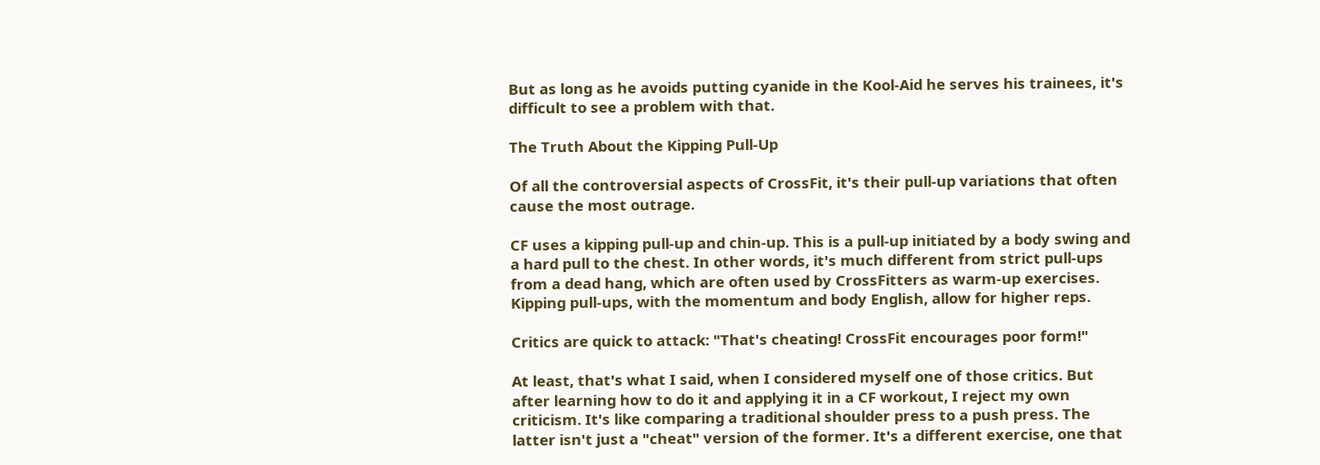But as long as he avoids putting cyanide in the Kool-Aid he serves his trainees, it's difficult to see a problem with that.

The Truth About the Kipping Pull-Up

Of all the controversial aspects of CrossFit, it's their pull-up variations that often cause the most outrage.

CF uses a kipping pull-up and chin-up. This is a pull-up initiated by a body swing and a hard pull to the chest. In other words, it's much different from strict pull-ups from a dead hang, which are often used by CrossFitters as warm-up exercises. Kipping pull-ups, with the momentum and body English, allow for higher reps.

Critics are quick to attack: "That's cheating! CrossFit encourages poor form!"

At least, that's what I said, when I considered myself one of those critics. But after learning how to do it and applying it in a CF workout, I reject my own criticism. It's like comparing a traditional shoulder press to a push press. The latter isn't just a "cheat" version of the former. It's a different exercise, one that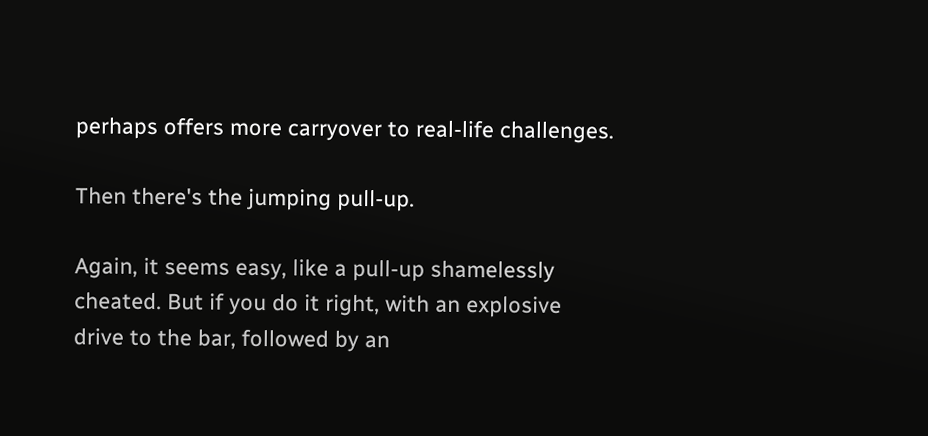perhaps offers more carryover to real-life challenges.

Then there's the jumping pull-up.

Again, it seems easy, like a pull-up shamelessly cheated. But if you do it right, with an explosive drive to the bar, followed by an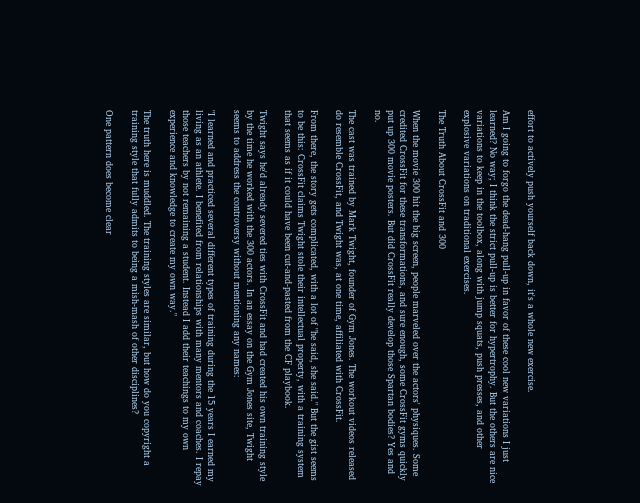effort to actively push yourself back down, it's a whole new exercise.

Am I going to forgo the dead-hang pull-up in favor of these cool new variations I just learned? No way; I think the strict pull-up is better for hypertrophy. But the others are nice variations to keep in the toolbox, along with jump squats, push presses, and other explosive variations on traditional exercises.

The Truth About CrossFit and 300

When the movie 300 hit the big screen, people marveled over the actors' physiques. Some credited CrossFit for these transformations, and sure enough, some CrossFit gyms quickly put up 300 movie posters. But did CrossFit really develop those Spartan bodies? Yes and no.

The cast was trained by Mark Twight, founder of Gym Jones. The workout videos released do resemble CrossFit, and Twight was, at one time, affiliated with CrossFit.

From there, the story gets complicated, with a lot of "he said, she said." But the gist seems to be this: CrossFit claims Twight stole their intellectual property, with a training system that seems as if it could have been cut-and-pasted from the CF playbook.

Twight says he'd already severed ties with CrossFit and had created his own training style by the time he worked with the 300 actors. In an essay on the Gym Jones site, Twight seems to address the controversy without mentioning any names:

"I learned and practiced several different types of training during the 15 years I earned my living as an athlete. I benefited from relationships with many mentors and coaches. I repay those teachers by not remaining a student. Instead I add their teachings to my own experience and knowledge to create my own way."

The truth here is muddled. The training styles are similar, but how do you copyright a training style that fully admits to being a mish-mash of other disciplines?

One pattern does become clear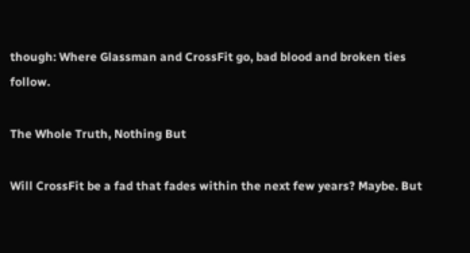though: Where Glassman and CrossFit go, bad blood and broken ties follow.

The Whole Truth, Nothing But

Will CrossFit be a fad that fades within the next few years? Maybe. But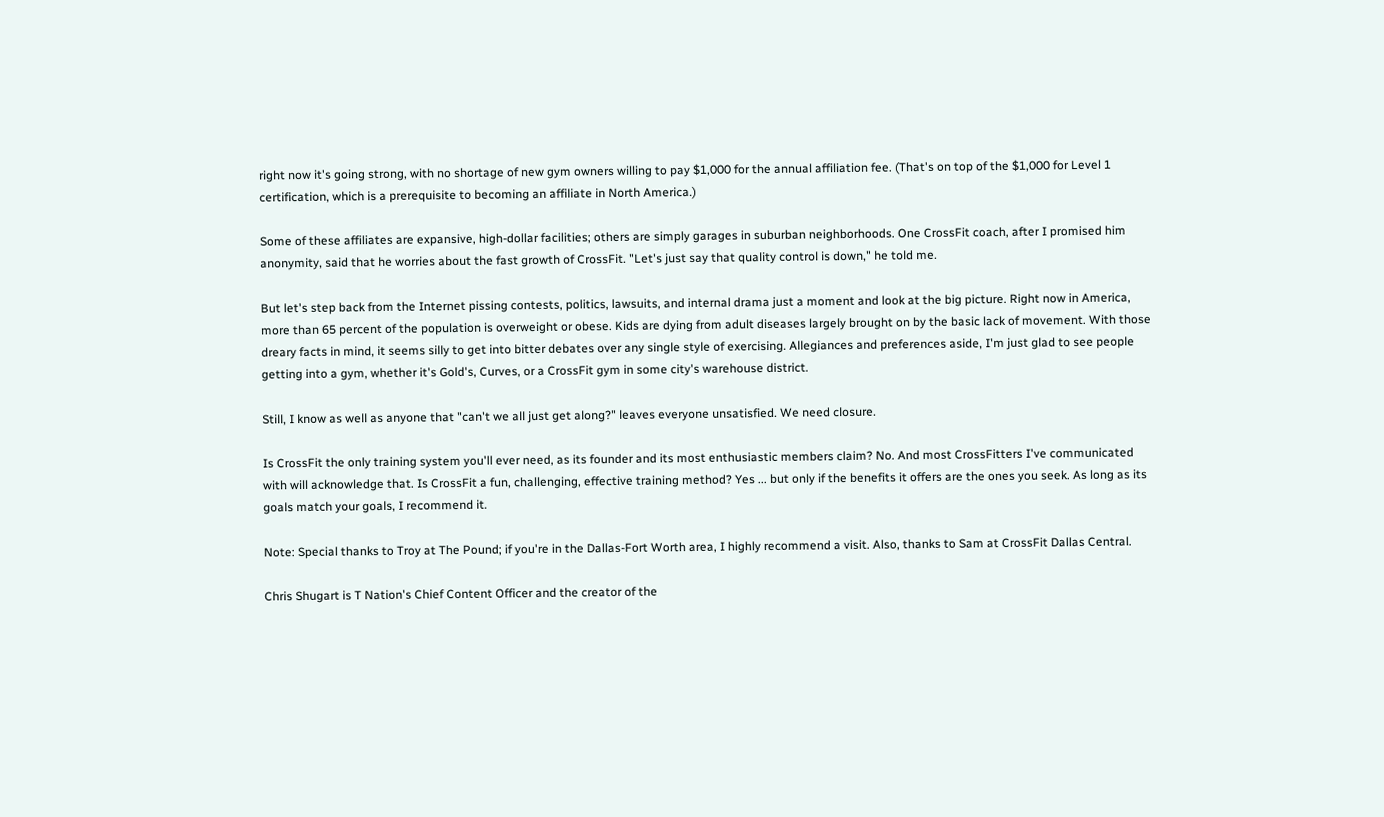right now it's going strong, with no shortage of new gym owners willing to pay $1,000 for the annual affiliation fee. (That's on top of the $1,000 for Level 1 certification, which is a prerequisite to becoming an affiliate in North America.)

Some of these affiliates are expansive, high-dollar facilities; others are simply garages in suburban neighborhoods. One CrossFit coach, after I promised him anonymity, said that he worries about the fast growth of CrossFit. "Let's just say that quality control is down," he told me.

But let's step back from the Internet pissing contests, politics, lawsuits, and internal drama just a moment and look at the big picture. Right now in America, more than 65 percent of the population is overweight or obese. Kids are dying from adult diseases largely brought on by the basic lack of movement. With those dreary facts in mind, it seems silly to get into bitter debates over any single style of exercising. Allegiances and preferences aside, I'm just glad to see people getting into a gym, whether it's Gold's, Curves, or a CrossFit gym in some city's warehouse district.

Still, I know as well as anyone that "can't we all just get along?" leaves everyone unsatisfied. We need closure.

Is CrossFit the only training system you'll ever need, as its founder and its most enthusiastic members claim? No. And most CrossFitters I've communicated with will acknowledge that. Is CrossFit a fun, challenging, effective training method? Yes ... but only if the benefits it offers are the ones you seek. As long as its goals match your goals, I recommend it.

Note: Special thanks to Troy at The Pound; if you're in the Dallas-Fort Worth area, I highly recommend a visit. Also, thanks to Sam at CrossFit Dallas Central.

Chris Shugart is T Nation's Chief Content Officer and the creator of the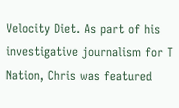Velocity Diet. As part of his investigative journalism for T Nation, Chris was featured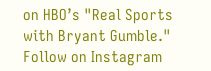on HBO’s "Real Sports with Bryant Gumble." Follow on Instagram